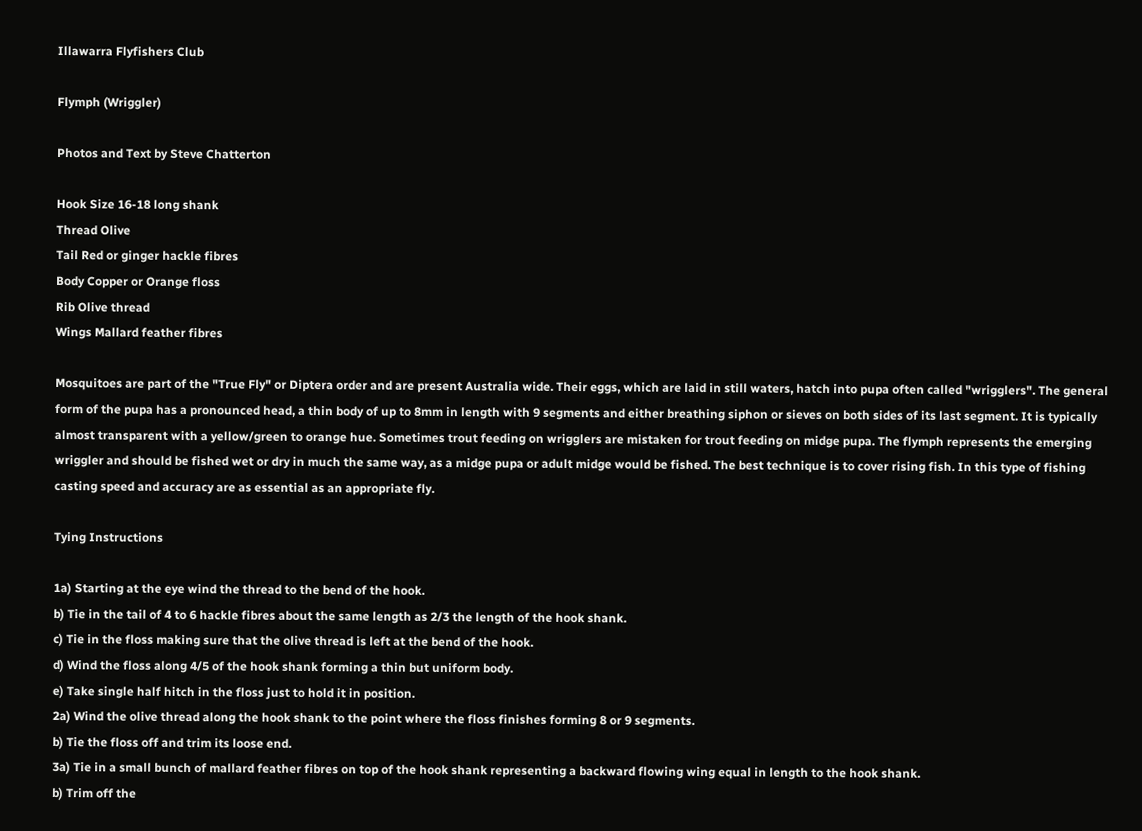Illawarra Flyfishers Club

Flymph (Wriggler)

Photos and Text by Steve Chatterton

Hook Size 16-18 long shank
Thread Olive
Tail Red or ginger hackle fibres
Body Copper or Orange floss
Rib Olive thread
Wings Mallard feather fibres

Mosquitoes are part of the "True Fly" or Diptera order and are present Australia wide. Their eggs, which are laid in still waters, hatch into pupa often called "wrigglers". The general form of the pupa has a pronounced head, a thin body of up to 8mm in length with 9 segments and either breathing siphon or sieves on both sides of its last segment. It is typically almost transparent with a yellow/green to orange hue. Sometimes trout feeding on wrigglers are mistaken for trout feeding on midge pupa. The flymph represents the emerging wriggler and should be fished wet or dry in much the same way, as a midge pupa or adult midge would be fished. The best technique is to cover rising fish. In this type of fishing casting speed and accuracy are as essential as an appropriate fly.

Tying Instructions

1a) Starting at the eye wind the thread to the bend of the hook.
b) Tie in the tail of 4 to 6 hackle fibres about the same length as 2/3 the length of the hook shank.
c) Tie in the floss making sure that the olive thread is left at the bend of the hook.
d) Wind the floss along 4/5 of the hook shank forming a thin but uniform body.
e) Take single half hitch in the floss just to hold it in position.
2a) Wind the olive thread along the hook shank to the point where the floss finishes forming 8 or 9 segments.
b) Tie the floss off and trim its loose end.
3a) Tie in a small bunch of mallard feather fibres on top of the hook shank representing a backward flowing wing equal in length to the hook shank.
b) Trim off the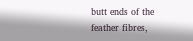butt ends of the feather fibres,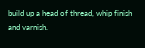build up a head of thread, whip finish and varnish.